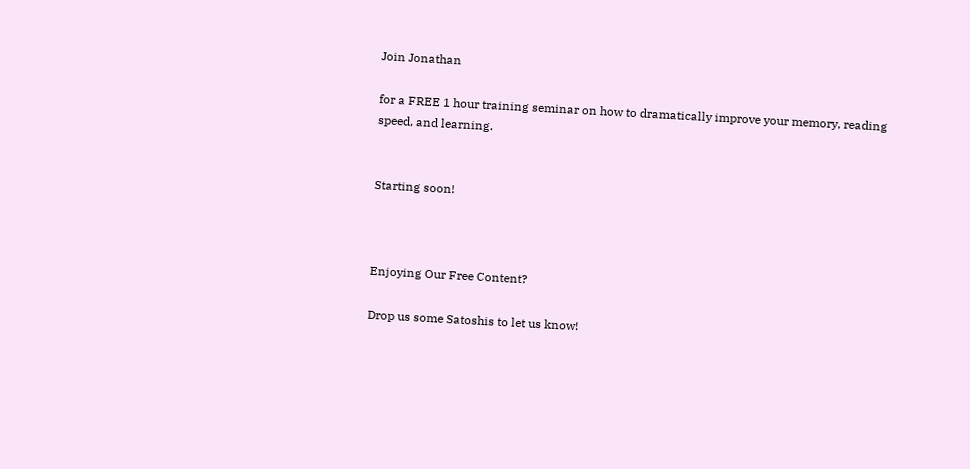Join Jonathan

for a FREE 1 hour training seminar on how to dramatically improve your memory, reading speed, and learning.


Starting soon!



Enjoying Our Free Content?

Drop us some Satoshis to let us know!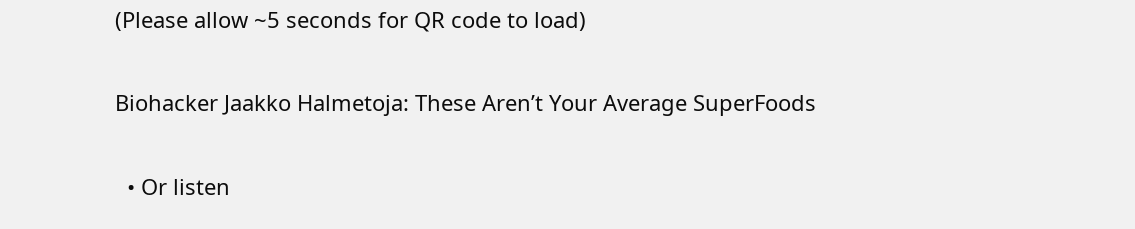(Please allow ~5 seconds for QR code to load)

Biohacker Jaakko Halmetoja: These Aren’t Your Average SuperFoods

  • Or listen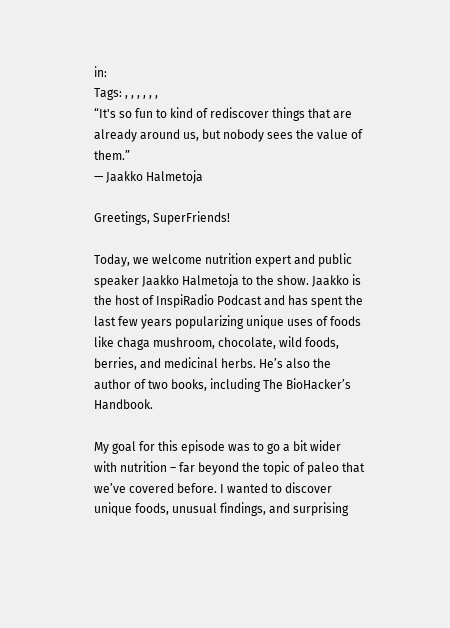in:
Tags: , , , , , ,
“It's so fun to kind of rediscover things that are already around us, but nobody sees the value of them.”
— Jaakko Halmetoja

Greetings, SuperFriends!

Today, we welcome nutrition expert and public speaker Jaakko Halmetoja to the show. Jaakko is the host of InspiRadio Podcast and has spent the last few years popularizing unique uses of foods like chaga mushroom, chocolate, wild foods, berries, and medicinal herbs. He’s also the author of two books, including The BioHacker’s Handbook.

My goal for this episode was to go a bit wider with nutrition – far beyond the topic of paleo that we’ve covered before. I wanted to discover unique foods, unusual findings, and surprising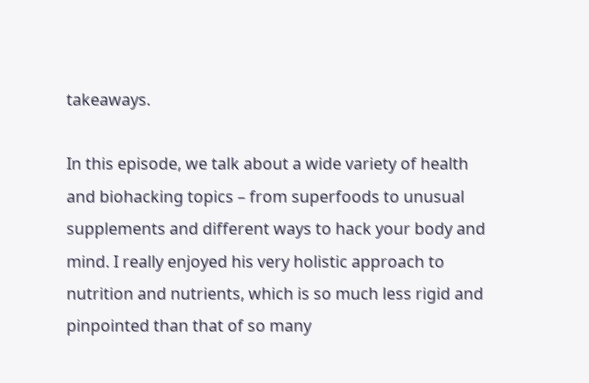takeaways.

In this episode, we talk about a wide variety of health and biohacking topics – from superfoods to unusual supplements and different ways to hack your body and mind. I really enjoyed his very holistic approach to nutrition and nutrients, which is so much less rigid and pinpointed than that of so many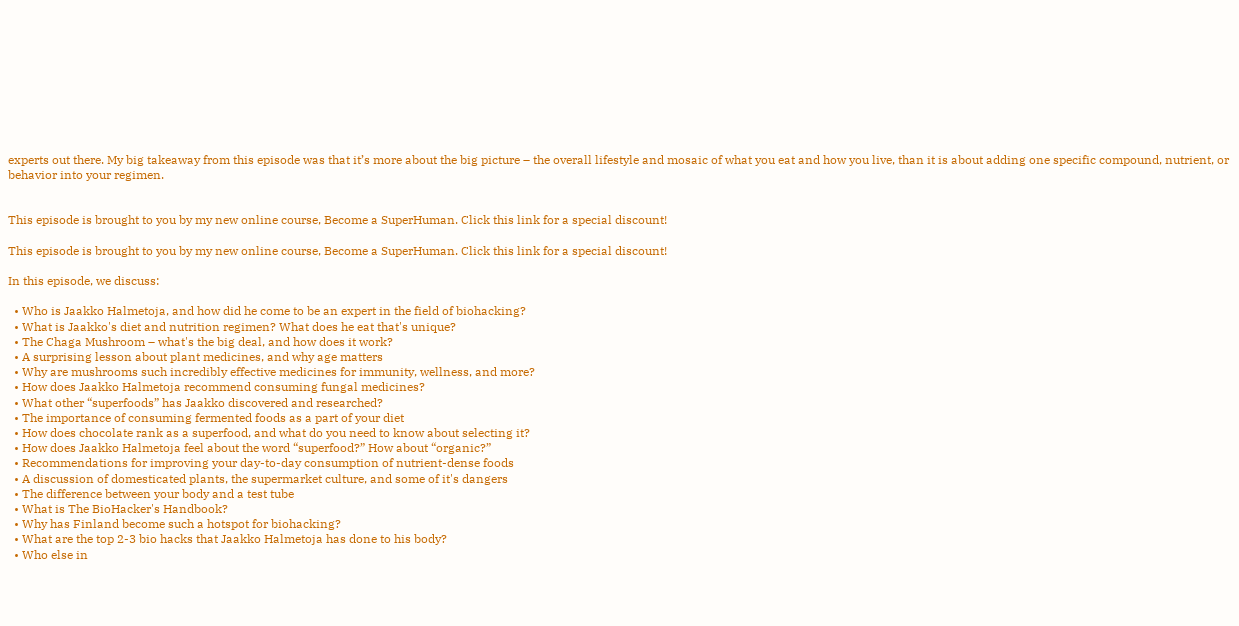experts out there. My big takeaway from this episode was that it’s more about the big picture – the overall lifestyle and mosaic of what you eat and how you live, than it is about adding one specific compound, nutrient, or behavior into your regimen.


This episode is brought to you by my new online course, Become a SuperHuman. Click this link for a special discount!

This episode is brought to you by my new online course, Become a SuperHuman. Click this link for a special discount!

In this episode, we discuss:

  • Who is Jaakko Halmetoja, and how did he come to be an expert in the field of biohacking?
  • What is Jaakko's diet and nutrition regimen? What does he eat that's unique?
  • The Chaga Mushroom – what's the big deal, and how does it work?
  • A surprising lesson about plant medicines, and why age matters
  • Why are mushrooms such incredibly effective medicines for immunity, wellness, and more?
  • How does Jaakko Halmetoja recommend consuming fungal medicines?
  • What other “superfoods” has Jaakko discovered and researched?
  • The importance of consuming fermented foods as a part of your diet
  • How does chocolate rank as a superfood, and what do you need to know about selecting it?
  • How does Jaakko Halmetoja feel about the word “superfood?” How about “organic?”
  • Recommendations for improving your day-to-day consumption of nutrient-dense foods
  • A discussion of domesticated plants, the supermarket culture, and some of it's dangers
  • The difference between your body and a test tube
  • What is The BioHacker's Handbook?
  • Why has Finland become such a hotspot for biohacking?
  • What are the top 2-3 bio hacks that Jaakko Halmetoja has done to his body?
  • Who else in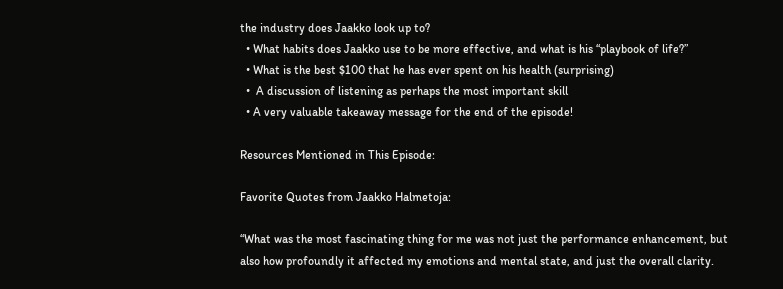the industry does Jaakko look up to?
  • What habits does Jaakko use to be more effective, and what is his “playbook of life?”
  • What is the best $100 that he has ever spent on his health (surprising)
  •  A discussion of listening as perhaps the most important skill
  • A very valuable takeaway message for the end of the episode!

Resources Mentioned in This Episode:

Favorite Quotes from Jaakko Halmetoja:

“What was the most fascinating thing for me was not just the performance enhancement, but also how profoundly it affected my emotions and mental state, and just the overall clarity.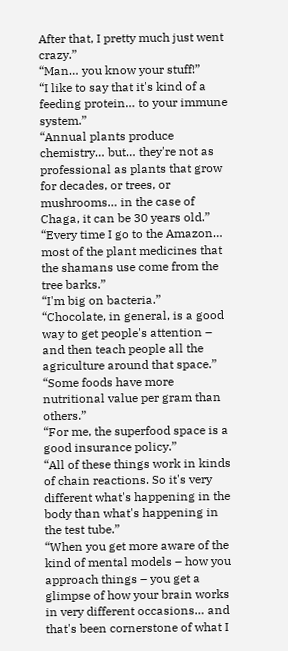After that, I pretty much just went crazy.”
“Man… you know your stuff!”
“I like to say that it's kind of a feeding protein… to your immune system.”
“Annual plants produce chemistry… but… they're not as professional as plants that grow for decades, or trees, or mushrooms… in the case of Chaga, it can be 30 years old.”
“Every time I go to the Amazon… most of the plant medicines that the shamans use come from the tree barks.”
“I'm big on bacteria.”
“Chocolate, in general, is a good way to get people's attention – and then teach people all the agriculture around that space.”
“Some foods have more nutritional value per gram than others.”
“For me, the superfood space is a good insurance policy.”
“All of these things work in kinds of chain reactions. So it's very different what's happening in the body than what's happening in the test tube.”
“When you get more aware of the kind of mental models – how you approach things – you get a glimpse of how your brain works in very different occasions… and that's been cornerstone of what I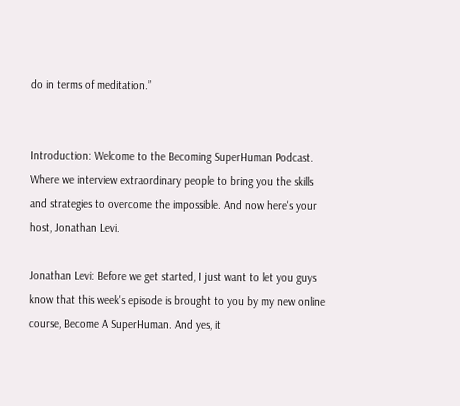do in terms of meditation.”


Introduction: Welcome to the Becoming SuperHuman Podcast. Where we interview extraordinary people to bring you the skills and strategies to overcome the impossible. And now here's your host, Jonathan Levi.

Jonathan Levi: Before we get started, I just want to let you guys know that this week's episode is brought to you by my new online course, Become A SuperHuman. And yes, it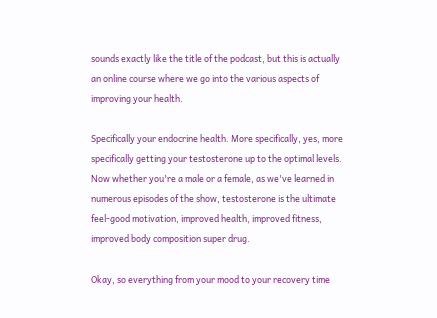sounds exactly like the title of the podcast, but this is actually an online course where we go into the various aspects of improving your health.

Specifically your endocrine health. More specifically, yes, more specifically getting your testosterone up to the optimal levels. Now whether you're a male or a female, as we've learned in numerous episodes of the show, testosterone is the ultimate feel-good motivation, improved health, improved fitness, improved body composition super drug.

Okay, so everything from your mood to your recovery time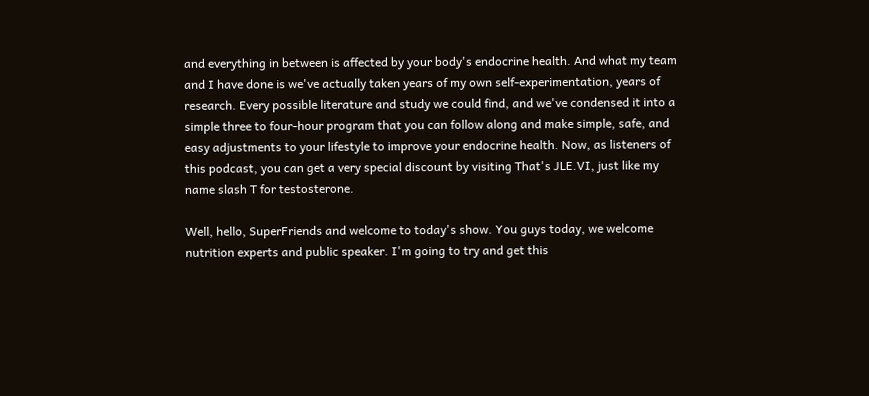and everything in between is affected by your body's endocrine health. And what my team and I have done is we've actually taken years of my own self-experimentation, years of research. Every possible literature and study we could find, and we've condensed it into a simple three to four-hour program that you can follow along and make simple, safe, and easy adjustments to your lifestyle to improve your endocrine health. Now, as listeners of this podcast, you can get a very special discount by visiting That's JLE.VI, just like my name slash T for testosterone.

Well, hello, SuperFriends and welcome to today's show. You guys today, we welcome nutrition experts and public speaker. I'm going to try and get this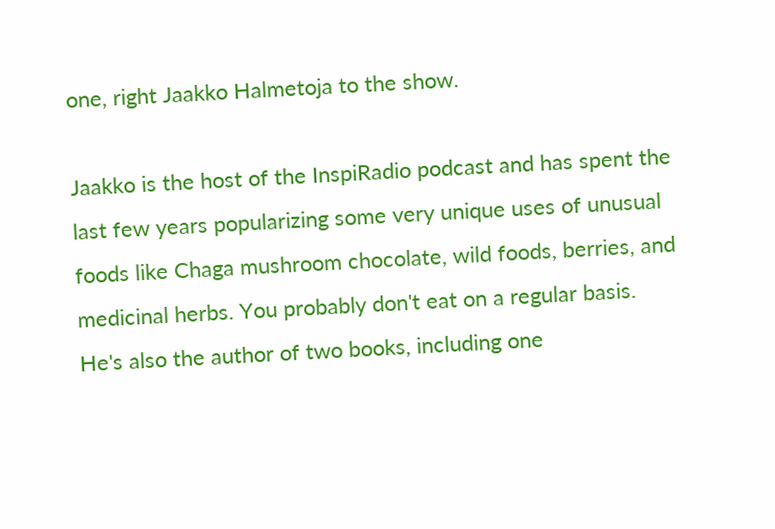one, right Jaakko Halmetoja to the show.

Jaakko is the host of the InspiRadio podcast and has spent the last few years popularizing some very unique uses of unusual foods like Chaga mushroom chocolate, wild foods, berries, and medicinal herbs. You probably don't eat on a regular basis. He's also the author of two books, including one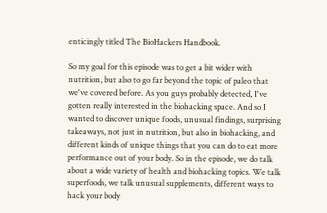enticingly titled The BioHackers Handbook.

So my goal for this episode was to get a bit wider with nutrition, but also to go far beyond the topic of paleo that we've covered before. As you guys probably detected, I've gotten really interested in the biohacking space. And so I wanted to discover unique foods, unusual findings, surprising takeaways, not just in nutrition, but also in biohacking, and different kinds of unique things that you can do to eat more performance out of your body. So in the episode, we do talk about a wide variety of health and biohacking topics. We talk superfoods, we talk unusual supplements, different ways to hack your body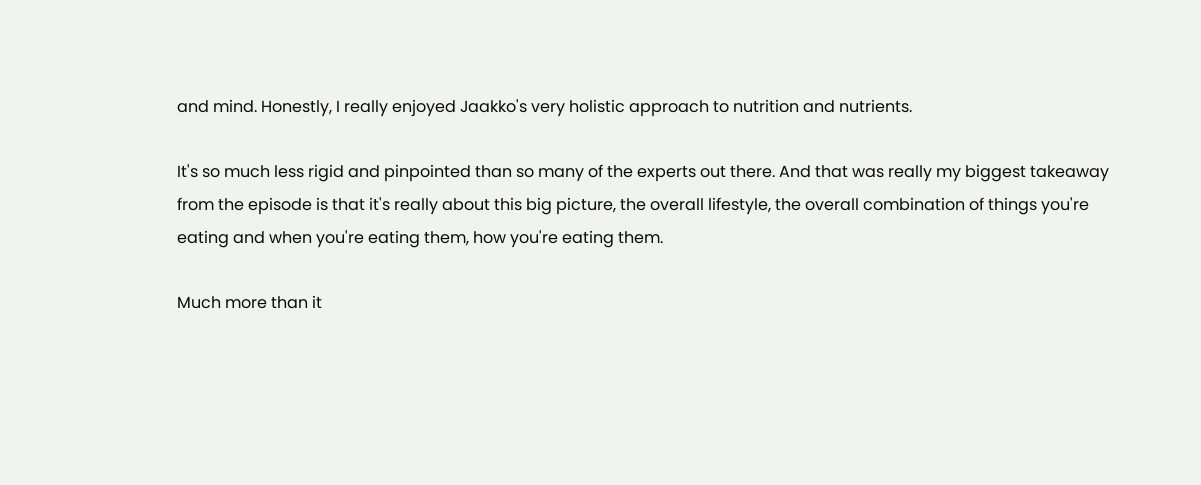and mind. Honestly, I really enjoyed Jaakko's very holistic approach to nutrition and nutrients.

It's so much less rigid and pinpointed than so many of the experts out there. And that was really my biggest takeaway from the episode is that it's really about this big picture, the overall lifestyle, the overall combination of things you're eating and when you're eating them, how you're eating them.

Much more than it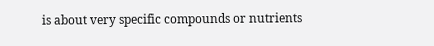is about very specific compounds or nutrients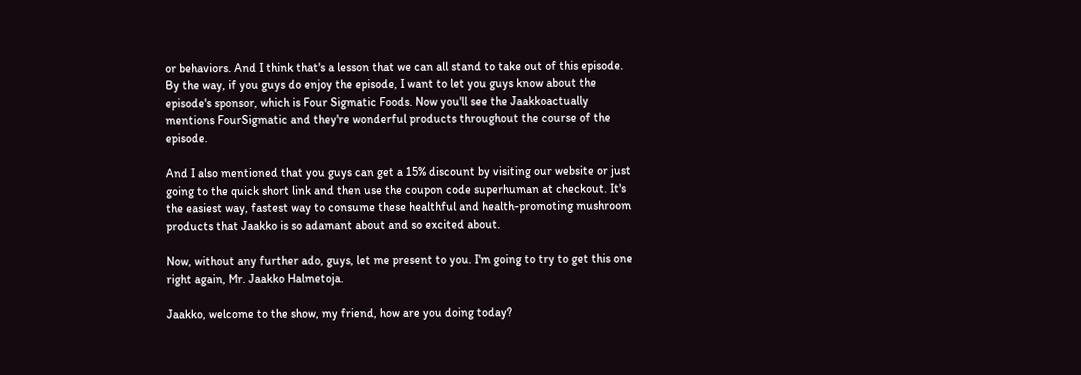or behaviors. And I think that's a lesson that we can all stand to take out of this episode. By the way, if you guys do enjoy the episode, I want to let you guys know about the episode's sponsor, which is Four Sigmatic Foods. Now you'll see the Jaakkoactually mentions FourSigmatic and they're wonderful products throughout the course of the episode.

And I also mentioned that you guys can get a 15% discount by visiting our website or just going to the quick short link and then use the coupon code superhuman at checkout. It's the easiest way, fastest way to consume these healthful and health-promoting mushroom products that Jaakko is so adamant about and so excited about.

Now, without any further ado, guys, let me present to you. I'm going to try to get this one right again, Mr. Jaakko Halmetoja.

Jaakko, welcome to the show, my friend, how are you doing today?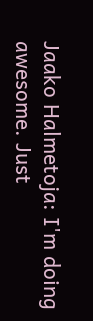Jaako Halmetoja: I'm doing awesome. Just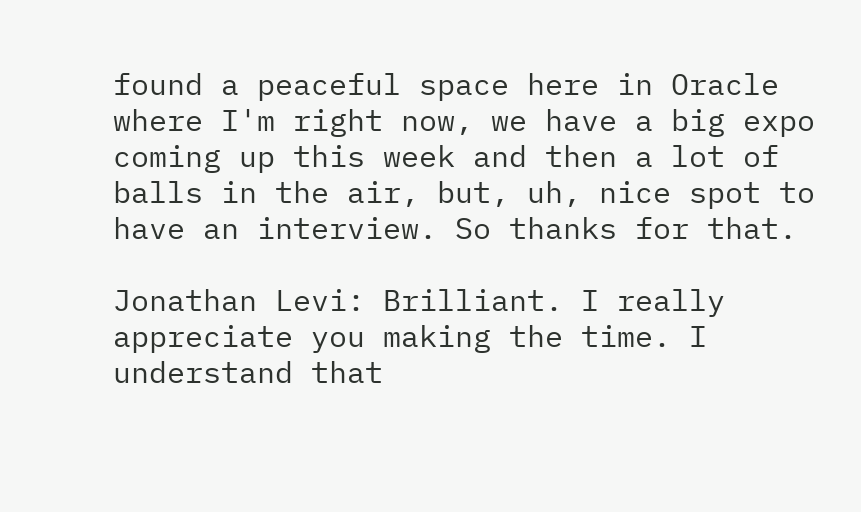found a peaceful space here in Oracle where I'm right now, we have a big expo coming up this week and then a lot of balls in the air, but, uh, nice spot to have an interview. So thanks for that.

Jonathan Levi: Brilliant. I really appreciate you making the time. I understand that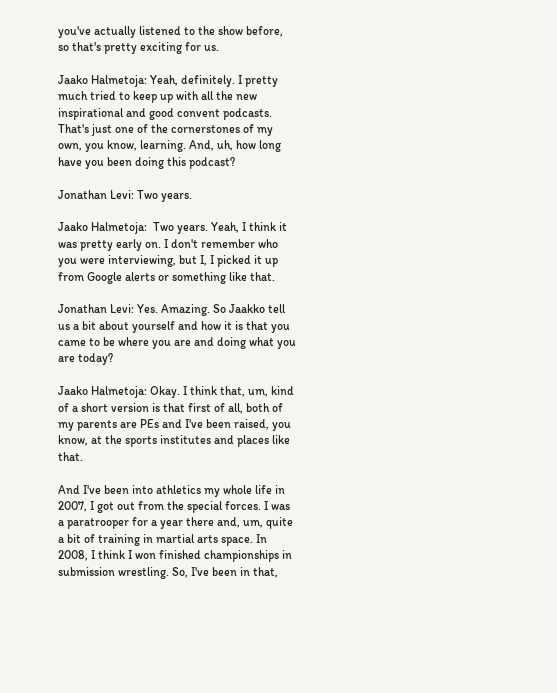you've actually listened to the show before, so that's pretty exciting for us.

Jaako Halmetoja: Yeah, definitely. I pretty much tried to keep up with all the new inspirational and good convent podcasts. That's just one of the cornerstones of my own, you know, learning. And, uh, how long have you been doing this podcast?

Jonathan Levi: Two years.

Jaako Halmetoja:  Two years. Yeah, I think it was pretty early on. I don't remember who you were interviewing, but I, I picked it up from Google alerts or something like that.

Jonathan Levi: Yes. Amazing. So Jaakko tell us a bit about yourself and how it is that you came to be where you are and doing what you are today?

Jaako Halmetoja: Okay. I think that, um, kind of a short version is that first of all, both of my parents are PEs and I've been raised, you know, at the sports institutes and places like that.

And I've been into athletics my whole life in 2007, I got out from the special forces. I was a paratrooper for a year there and, um, quite a bit of training in martial arts space. In 2008, I think I won finished championships in submission wrestling. So, I've been in that,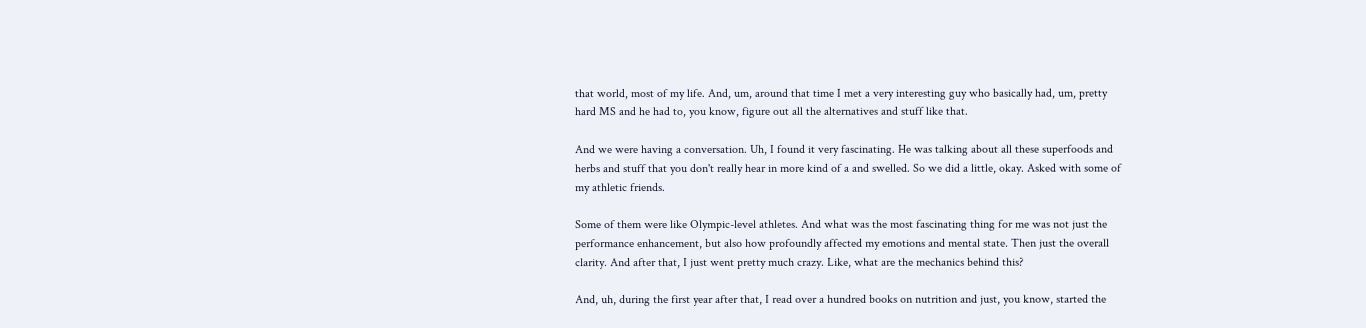that world, most of my life. And, um, around that time I met a very interesting guy who basically had, um, pretty hard MS and he had to, you know, figure out all the alternatives and stuff like that.

And we were having a conversation. Uh, I found it very fascinating. He was talking about all these superfoods and herbs and stuff that you don't really hear in more kind of a and swelled. So we did a little, okay. Asked with some of my athletic friends.

Some of them were like Olympic-level athletes. And what was the most fascinating thing for me was not just the performance enhancement, but also how profoundly affected my emotions and mental state. Then just the overall clarity. And after that, I just went pretty much crazy. Like, what are the mechanics behind this?

And, uh, during the first year after that, I read over a hundred books on nutrition and just, you know, started the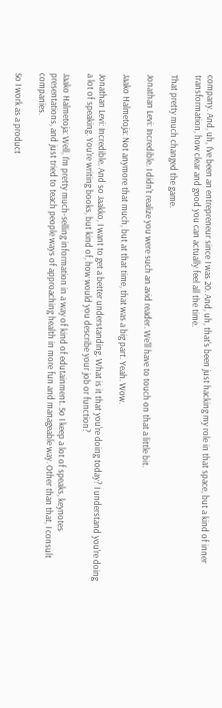company. And, uh, I've been an entrepreneur since I was 20. And, uh, that's been just hacking my role in that space, but a kind of inner transformation, how clear and good you can actually feel all the time.

That pretty much changed the game.

Jonathan Levi: Incredible. I didn't realize you were such an avid reader. We'll have to touch on that a little bit.

Jaako Halmetoja: Not anymore that much, but at that time, that was a big part. Yeah. Wow.

Jonathan Levi: Incredible. And so Jaakko, I want to get a better understanding. What is it that you're doing today? I understand you're doing a lot of speaking. You're writing books, but kind of, how would you describe your job or function?

Jaako Halmetoja: Well, I'm pretty much-selling information in a way of kind of edutainment. So I keep a lot of speaks, keynotes presentations, and just tried to teach people ways of approaching health in more fun and manageable way. Other than that, I consult companies.

So I work as a product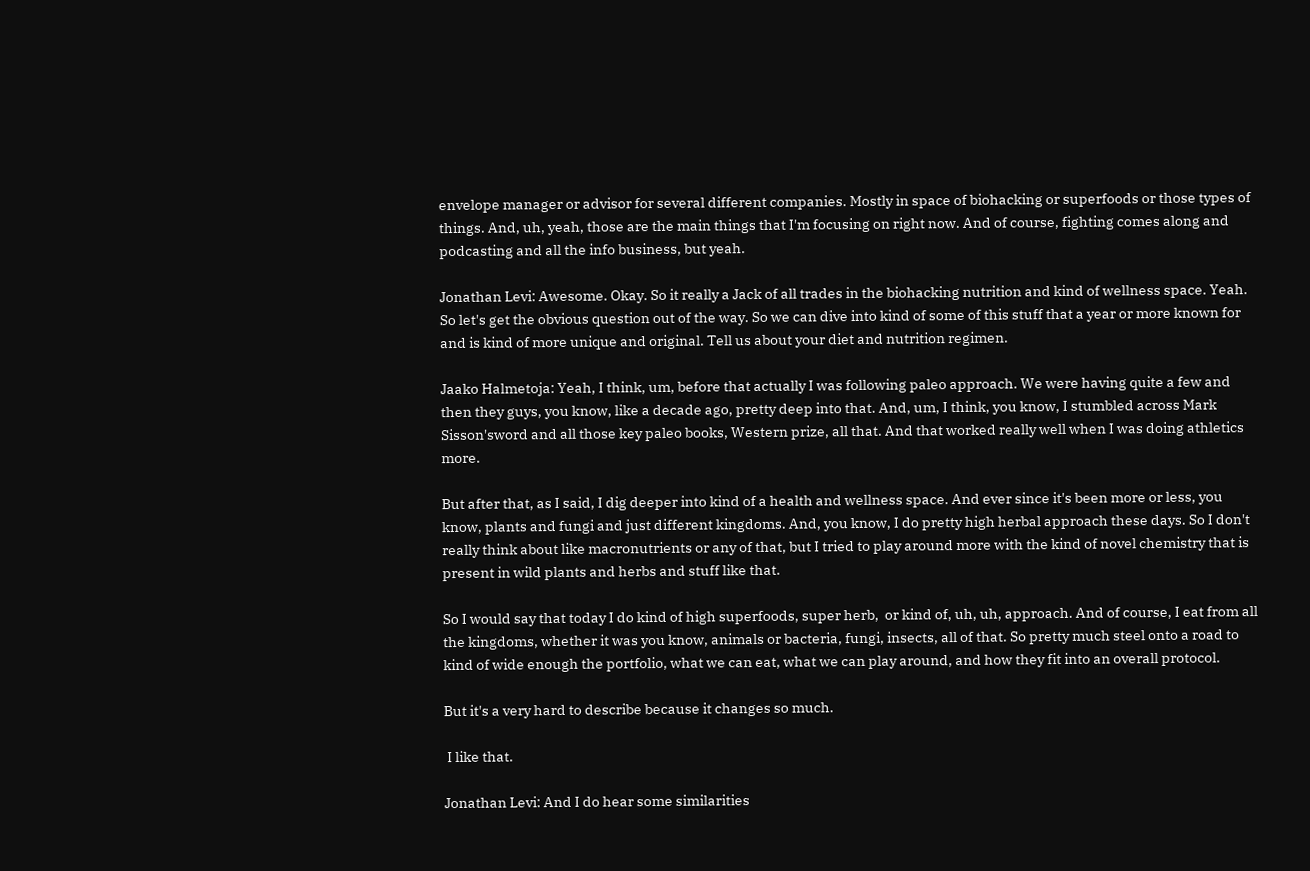envelope manager or advisor for several different companies. Mostly in space of biohacking or superfoods or those types of things. And, uh, yeah, those are the main things that I'm focusing on right now. And of course, fighting comes along and podcasting and all the info business, but yeah.

Jonathan Levi: Awesome. Okay. So it really a Jack of all trades in the biohacking nutrition and kind of wellness space. Yeah. So let's get the obvious question out of the way. So we can dive into kind of some of this stuff that a year or more known for and is kind of more unique and original. Tell us about your diet and nutrition regimen.

Jaako Halmetoja: Yeah, I think, um, before that actually I was following paleo approach. We were having quite a few and then they guys, you know, like a decade ago, pretty deep into that. And, um, I think, you know, I stumbled across Mark Sisson'sword and all those key paleo books, Western prize, all that. And that worked really well when I was doing athletics more.

But after that, as I said, I dig deeper into kind of a health and wellness space. And ever since it's been more or less, you know, plants and fungi and just different kingdoms. And, you know, I do pretty high herbal approach these days. So I don't really think about like macronutrients or any of that, but I tried to play around more with the kind of novel chemistry that is present in wild plants and herbs and stuff like that.

So I would say that today I do kind of high superfoods, super herb,  or kind of, uh, uh, approach. And of course, I eat from all the kingdoms, whether it was you know, animals or bacteria, fungi, insects, all of that. So pretty much steel onto a road to kind of wide enough the portfolio, what we can eat, what we can play around, and how they fit into an overall protocol.

But it's a very hard to describe because it changes so much.

 I like that.

Jonathan Levi: And I do hear some similarities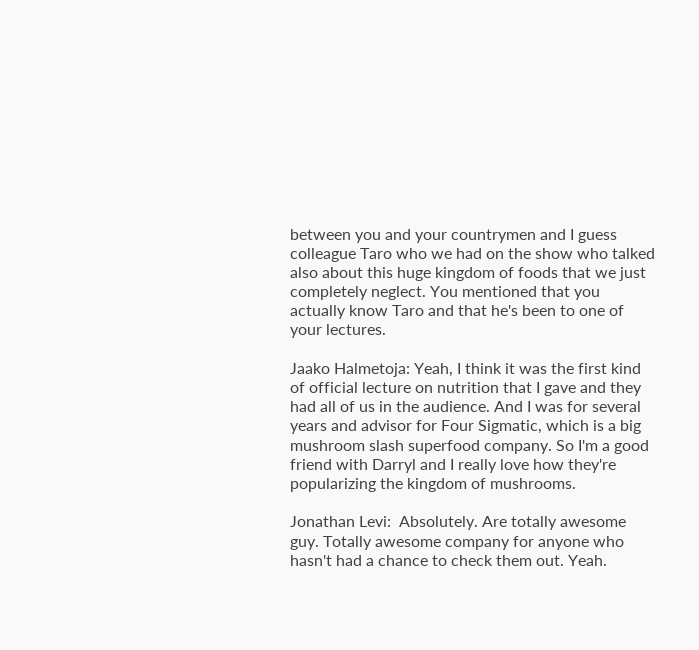between you and your countrymen and I guess colleague Taro who we had on the show who talked also about this huge kingdom of foods that we just completely neglect. You mentioned that you actually know Taro and that he's been to one of your lectures.

Jaako Halmetoja: Yeah, I think it was the first kind of official lecture on nutrition that I gave and they had all of us in the audience. And I was for several years and advisor for Four Sigmatic, which is a big mushroom slash superfood company. So I'm a good friend with Darryl and I really love how they're popularizing the kingdom of mushrooms.

Jonathan Levi:  Absolutely. Are totally awesome guy. Totally awesome company for anyone who hasn't had a chance to check them out. Yeah.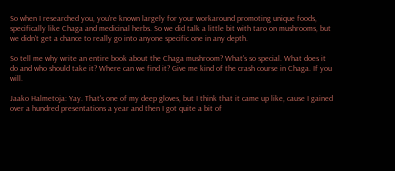So when I researched you, you're known largely for your workaround promoting unique foods, specifically like Chaga and medicinal herbs. So we did talk a little bit with taro on mushrooms, but we didn't get a chance to really go into anyone specific one in any depth.

So tell me why write an entire book about the Chaga mushroom? What's so special. What does it do and who should take it? Where can we find it? Give me kind of the crash course in Chaga. If you will.

Jaako Halmetoja: Yay. That's one of my deep gloves, but I think that it came up like, cause I gained over a hundred presentations a year and then I got quite a bit of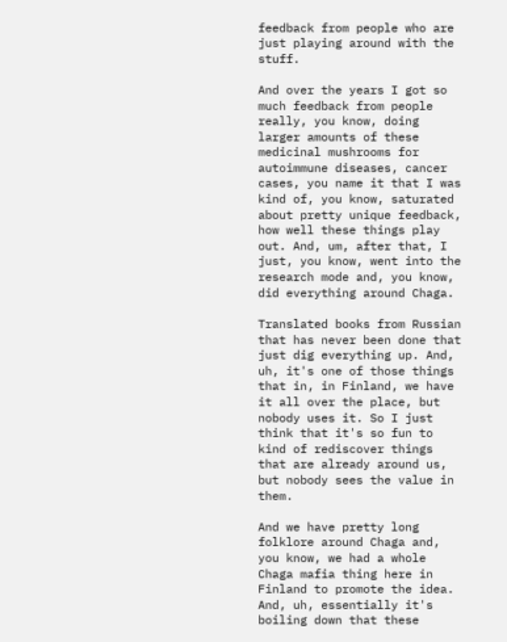feedback from people who are just playing around with the stuff.

And over the years I got so much feedback from people really, you know, doing larger amounts of these medicinal mushrooms for autoimmune diseases, cancer cases, you name it that I was kind of, you know, saturated about pretty unique feedback, how well these things play out. And, um, after that, I just, you know, went into the research mode and, you know, did everything around Chaga.

Translated books from Russian that has never been done that just dig everything up. And, uh, it's one of those things that in, in Finland, we have it all over the place, but nobody uses it. So I just think that it's so fun to kind of rediscover things that are already around us, but nobody sees the value in them.

And we have pretty long folklore around Chaga and, you know, we had a whole Chaga mafia thing here in Finland to promote the idea. And, uh, essentially it's boiling down that these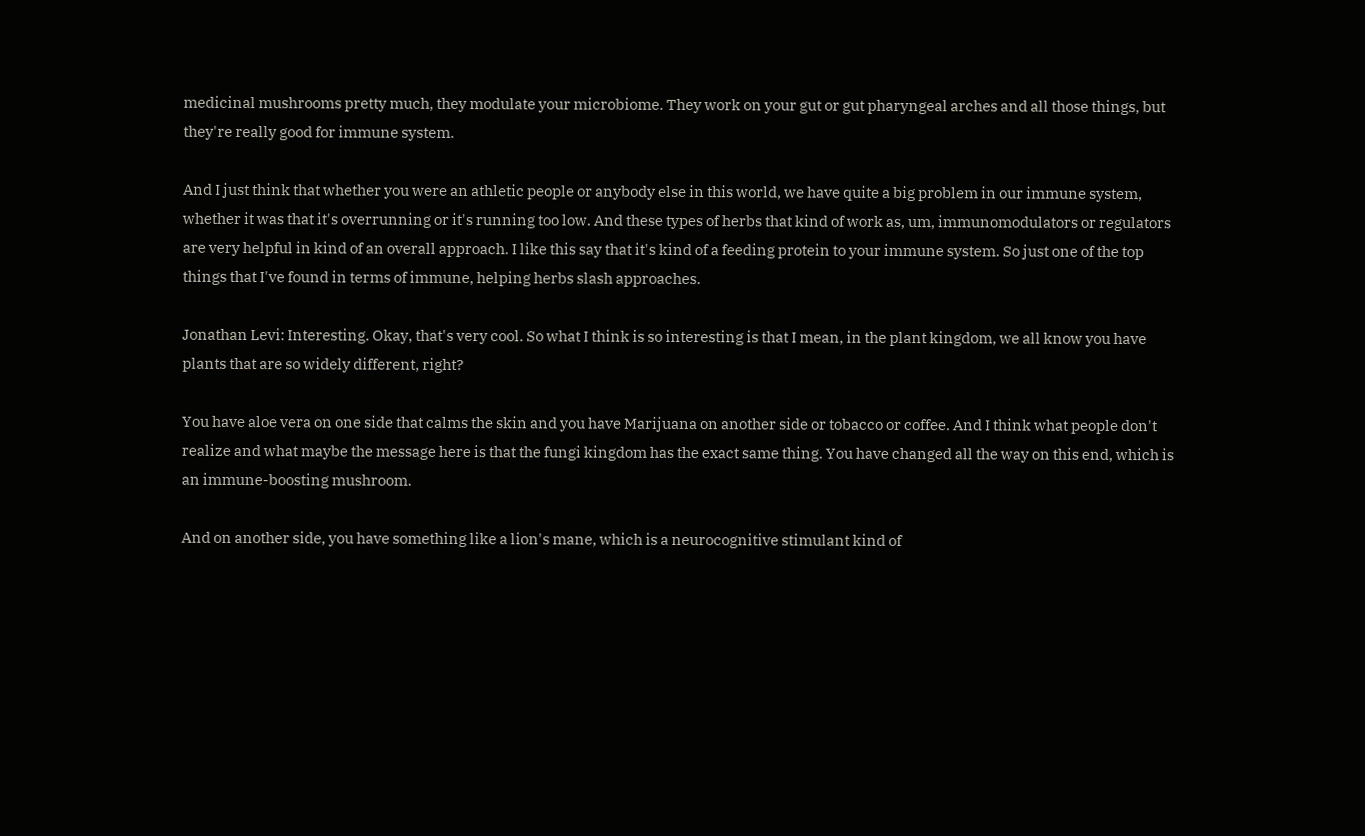medicinal mushrooms pretty much, they modulate your microbiome. They work on your gut or gut pharyngeal arches and all those things, but they're really good for immune system.

And I just think that whether you were an athletic people or anybody else in this world, we have quite a big problem in our immune system, whether it was that it's overrunning or it's running too low. And these types of herbs that kind of work as, um, immunomodulators or regulators are very helpful in kind of an overall approach. I like this say that it's kind of a feeding protein to your immune system. So just one of the top things that I've found in terms of immune, helping herbs slash approaches.

Jonathan Levi: Interesting. Okay, that's very cool. So what I think is so interesting is that I mean, in the plant kingdom, we all know you have plants that are so widely different, right?

You have aloe vera on one side that calms the skin and you have Marijuana on another side or tobacco or coffee. And I think what people don't realize and what maybe the message here is that the fungi kingdom has the exact same thing. You have changed all the way on this end, which is an immune-boosting mushroom.

And on another side, you have something like a lion's mane, which is a neurocognitive stimulant kind of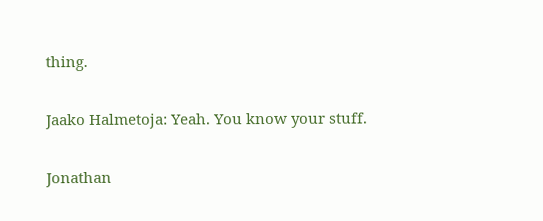thing.

Jaako Halmetoja: Yeah. You know your stuff.

Jonathan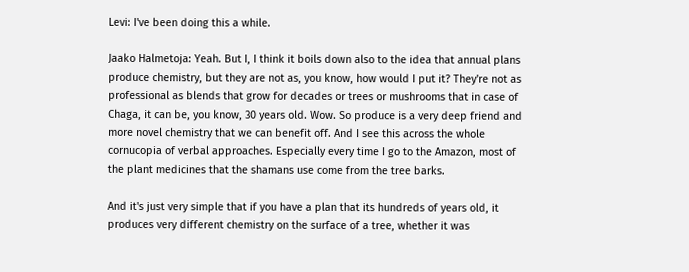Levi: I've been doing this a while.

Jaako Halmetoja: Yeah. But I, I think it boils down also to the idea that annual plans produce chemistry, but they are not as, you know, how would I put it? They're not as professional as blends that grow for decades or trees or mushrooms that in case of Chaga, it can be, you know, 30 years old. Wow. So produce is a very deep friend and more novel chemistry that we can benefit off. And I see this across the whole cornucopia of verbal approaches. Especially every time I go to the Amazon, most of the plant medicines that the shamans use come from the tree barks.

And it's just very simple that if you have a plan that its hundreds of years old, it produces very different chemistry on the surface of a tree, whether it was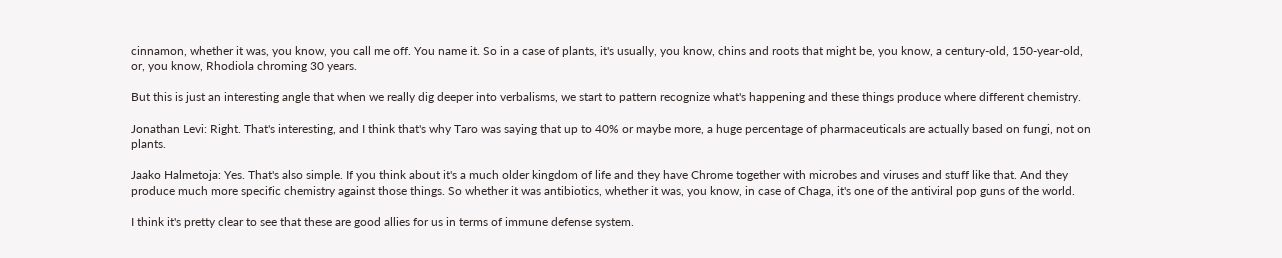cinnamon, whether it was, you know, you call me off. You name it. So in a case of plants, it's usually, you know, chins and roots that might be, you know, a century-old, 150-year-old, or, you know, Rhodiola chroming 30 years.

But this is just an interesting angle that when we really dig deeper into verbalisms, we start to pattern recognize what's happening and these things produce where different chemistry.

Jonathan Levi: Right. That's interesting, and I think that's why Taro was saying that up to 40% or maybe more, a huge percentage of pharmaceuticals are actually based on fungi, not on plants.

Jaako Halmetoja: Yes. That's also simple. If you think about it's a much older kingdom of life and they have Chrome together with microbes and viruses and stuff like that. And they produce much more specific chemistry against those things. So whether it was antibiotics, whether it was, you know, in case of Chaga, it's one of the antiviral pop guns of the world.

I think it's pretty clear to see that these are good allies for us in terms of immune defense system.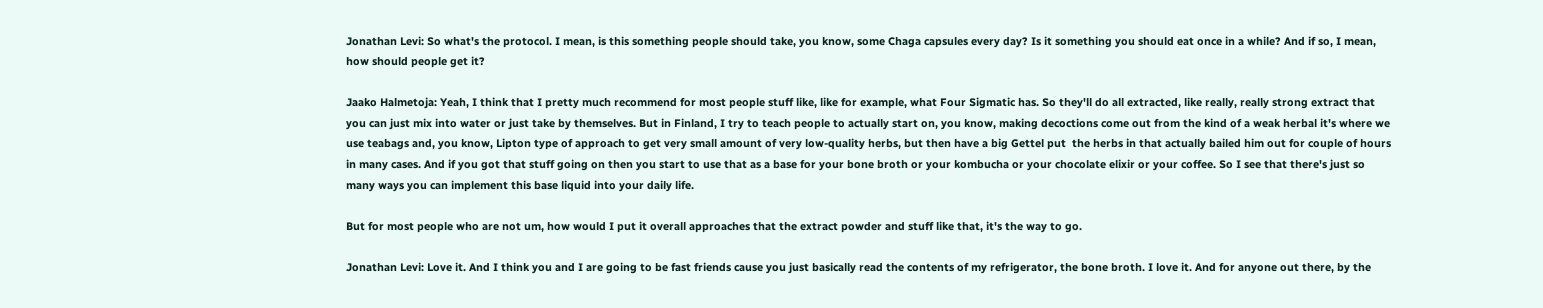Jonathan Levi: So what's the protocol. I mean, is this something people should take, you know, some Chaga capsules every day? Is it something you should eat once in a while? And if so, I mean, how should people get it?

Jaako Halmetoja: Yeah, I think that I pretty much recommend for most people stuff like, like for example, what Four Sigmatic has. So they'll do all extracted, like really, really strong extract that you can just mix into water or just take by themselves. But in Finland, I try to teach people to actually start on, you know, making decoctions come out from the kind of a weak herbal it's where we use teabags and, you know, Lipton type of approach to get very small amount of very low-quality herbs, but then have a big Gettel put  the herbs in that actually bailed him out for couple of hours in many cases. And if you got that stuff going on then you start to use that as a base for your bone broth or your kombucha or your chocolate elixir or your coffee. So I see that there's just so many ways you can implement this base liquid into your daily life.

But for most people who are not um, how would I put it overall approaches that the extract powder and stuff like that, it's the way to go.

Jonathan Levi: Love it. And I think you and I are going to be fast friends cause you just basically read the contents of my refrigerator, the bone broth. I love it. And for anyone out there, by the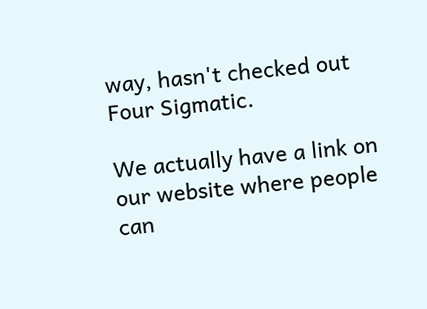way, hasn't checked out Four Sigmatic.

We actually have a link on our website where people can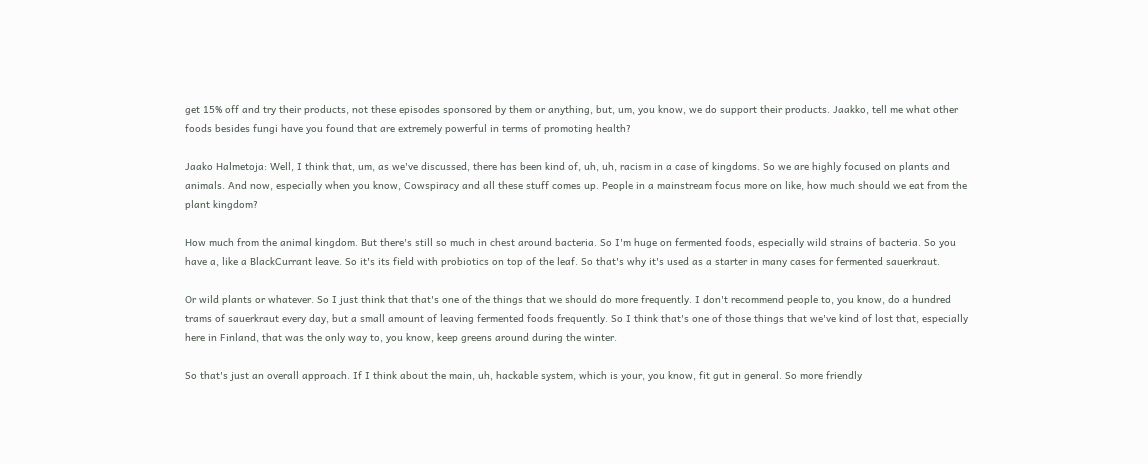get 15% off and try their products, not these episodes sponsored by them or anything, but, um, you know, we do support their products. Jaakko, tell me what other foods besides fungi have you found that are extremely powerful in terms of promoting health?

Jaako Halmetoja: Well, I think that, um, as we've discussed, there has been kind of, uh, uh, racism in a case of kingdoms. So we are highly focused on plants and animals. And now, especially when you know, Cowspiracy and all these stuff comes up. People in a mainstream focus more on like, how much should we eat from the plant kingdom?

How much from the animal kingdom. But there's still so much in chest around bacteria. So I'm huge on fermented foods, especially wild strains of bacteria. So you have a, like a BlackCurrant leave. So it's its field with probiotics on top of the leaf. So that's why it's used as a starter in many cases for fermented sauerkraut.

Or wild plants or whatever. So I just think that that's one of the things that we should do more frequently. I don't recommend people to, you know, do a hundred trams of sauerkraut every day, but a small amount of leaving fermented foods frequently. So I think that's one of those things that we've kind of lost that, especially here in Finland, that was the only way to, you know, keep greens around during the winter.

So that's just an overall approach. If I think about the main, uh, hackable system, which is your, you know, fit gut in general. So more friendly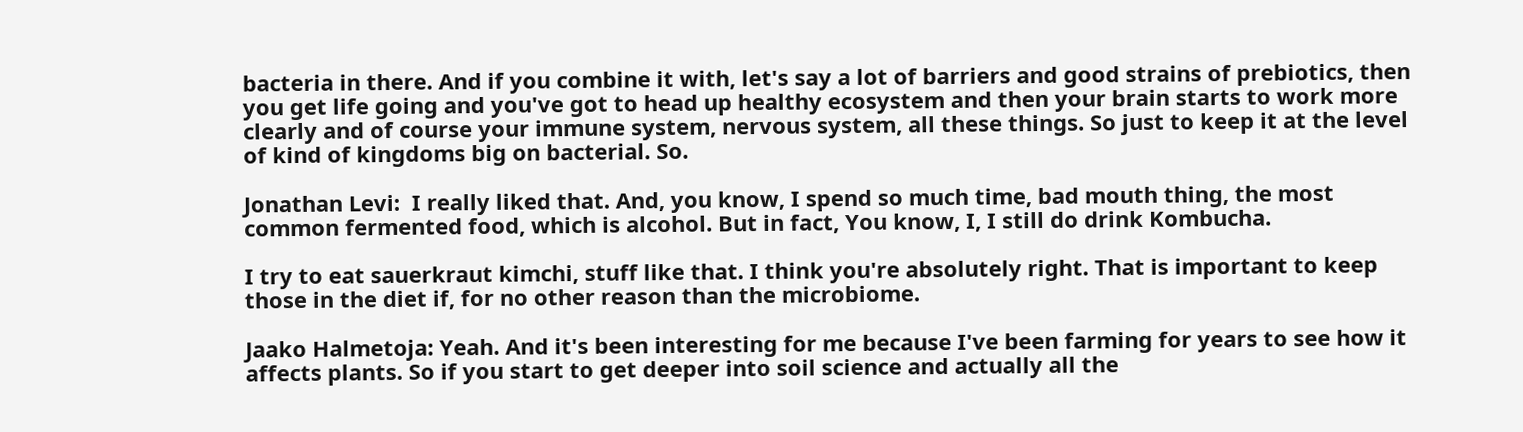bacteria in there. And if you combine it with, let's say a lot of barriers and good strains of prebiotics, then you get life going and you've got to head up healthy ecosystem and then your brain starts to work more clearly and of course your immune system, nervous system, all these things. So just to keep it at the level of kind of kingdoms big on bacterial. So.

Jonathan Levi:  I really liked that. And, you know, I spend so much time, bad mouth thing, the most common fermented food, which is alcohol. But in fact, You know, I, I still do drink Kombucha.

I try to eat sauerkraut kimchi, stuff like that. I think you're absolutely right. That is important to keep those in the diet if, for no other reason than the microbiome.

Jaako Halmetoja: Yeah. And it's been interesting for me because I've been farming for years to see how it affects plants. So if you start to get deeper into soil science and actually all the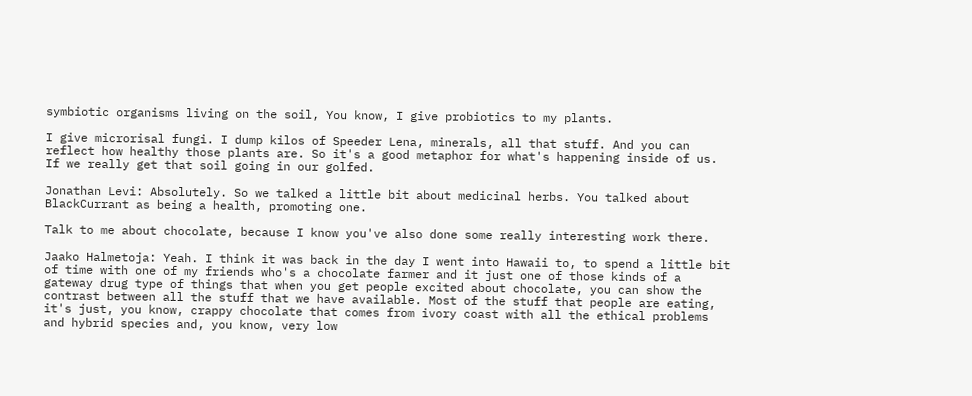symbiotic organisms living on the soil, You know, I give probiotics to my plants.

I give microrisal fungi. I dump kilos of Speeder Lena, minerals, all that stuff. And you can reflect how healthy those plants are. So it's a good metaphor for what's happening inside of us. If we really get that soil going in our golfed.

Jonathan Levi: Absolutely. So we talked a little bit about medicinal herbs. You talked about BlackCurrant as being a health, promoting one.

Talk to me about chocolate, because I know you've also done some really interesting work there.

Jaako Halmetoja: Yeah. I think it was back in the day I went into Hawaii to, to spend a little bit of time with one of my friends who's a chocolate farmer and it just one of those kinds of a gateway drug type of things that when you get people excited about chocolate, you can show the contrast between all the stuff that we have available. Most of the stuff that people are eating, it's just, you know, crappy chocolate that comes from ivory coast with all the ethical problems and hybrid species and, you know, very low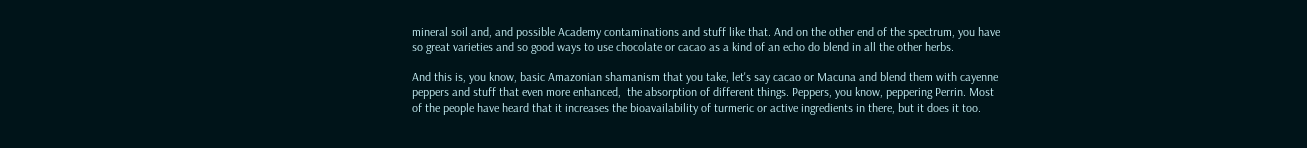mineral soil and, and possible Academy contaminations and stuff like that. And on the other end of the spectrum, you have so great varieties and so good ways to use chocolate or cacao as a kind of an echo do blend in all the other herbs.

And this is, you know, basic Amazonian shamanism that you take, let's say cacao or Macuna and blend them with cayenne peppers and stuff that even more enhanced,  the absorption of different things. Peppers, you know, peppering Perrin. Most of the people have heard that it increases the bioavailability of turmeric or active ingredients in there, but it does it too.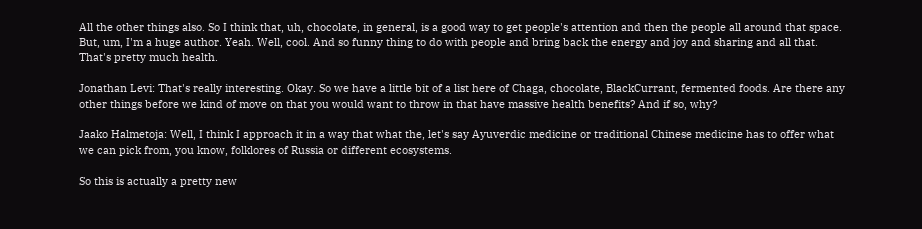All the other things also. So I think that, uh, chocolate, in general, is a good way to get people's attention and then the people all around that space. But, um, I'm a huge author. Yeah. Well, cool. And so funny thing to do with people and bring back the energy and joy and sharing and all that. That's pretty much health.

Jonathan Levi: That's really interesting. Okay. So we have a little bit of a list here of Chaga, chocolate, BlackCurrant, fermented foods. Are there any other things before we kind of move on that you would want to throw in that have massive health benefits? And if so, why?

Jaako Halmetoja: Well, I think I approach it in a way that what the, let's say Ayuverdic medicine or traditional Chinese medicine has to offer what we can pick from, you know, folklores of Russia or different ecosystems.

So this is actually a pretty new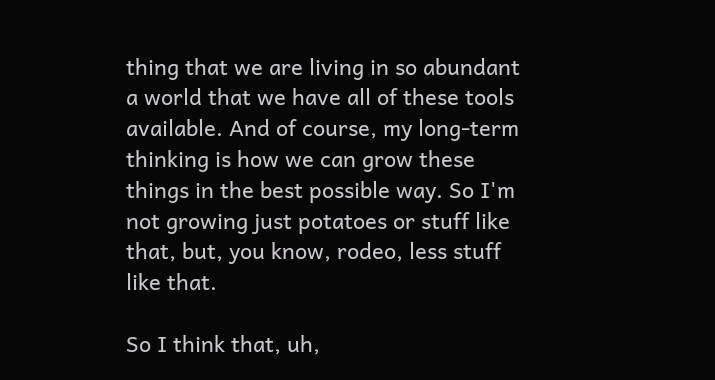thing that we are living in so abundant a world that we have all of these tools available. And of course, my long-term thinking is how we can grow these things in the best possible way. So I'm not growing just potatoes or stuff like that, but, you know, rodeo, less stuff like that.

So I think that, uh,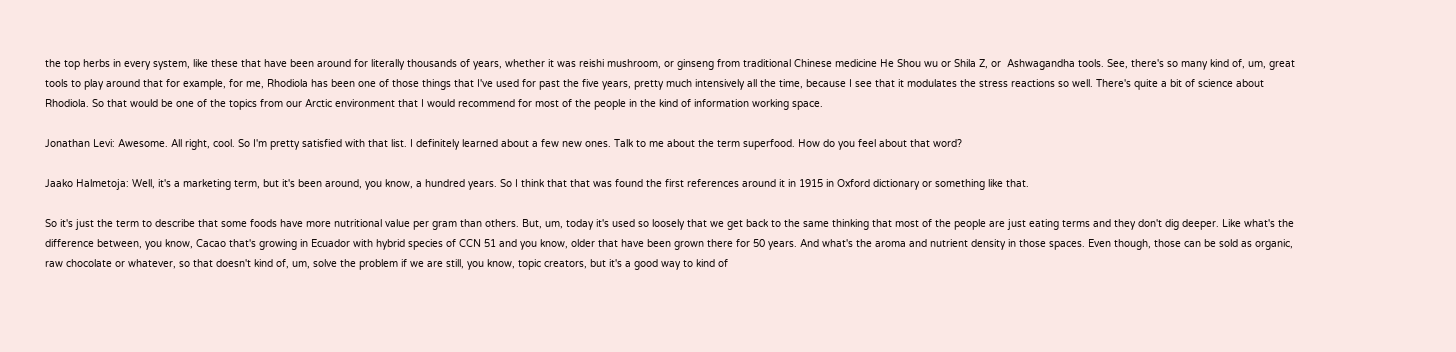the top herbs in every system, like these that have been around for literally thousands of years, whether it was reishi mushroom, or ginseng from traditional Chinese medicine He Shou wu or Shila Z, or  Ashwagandha tools. See, there's so many kind of, um, great tools to play around that for example, for me, Rhodiola has been one of those things that I've used for past the five years, pretty much intensively all the time, because I see that it modulates the stress reactions so well. There's quite a bit of science about Rhodiola. So that would be one of the topics from our Arctic environment that I would recommend for most of the people in the kind of information working space.

Jonathan Levi: Awesome. All right, cool. So I'm pretty satisfied with that list. I definitely learned about a few new ones. Talk to me about the term superfood. How do you feel about that word?

Jaako Halmetoja: Well, it's a marketing term, but it's been around, you know, a hundred years. So I think that that was found the first references around it in 1915 in Oxford dictionary or something like that.

So it's just the term to describe that some foods have more nutritional value per gram than others. But, um, today it's used so loosely that we get back to the same thinking that most of the people are just eating terms and they don't dig deeper. Like what's the difference between, you know, Cacao that's growing in Ecuador with hybrid species of CCN 51 and you know, older that have been grown there for 50 years. And what's the aroma and nutrient density in those spaces. Even though, those can be sold as organic, raw chocolate or whatever, so that doesn't kind of, um, solve the problem if we are still, you know, topic creators, but it's a good way to kind of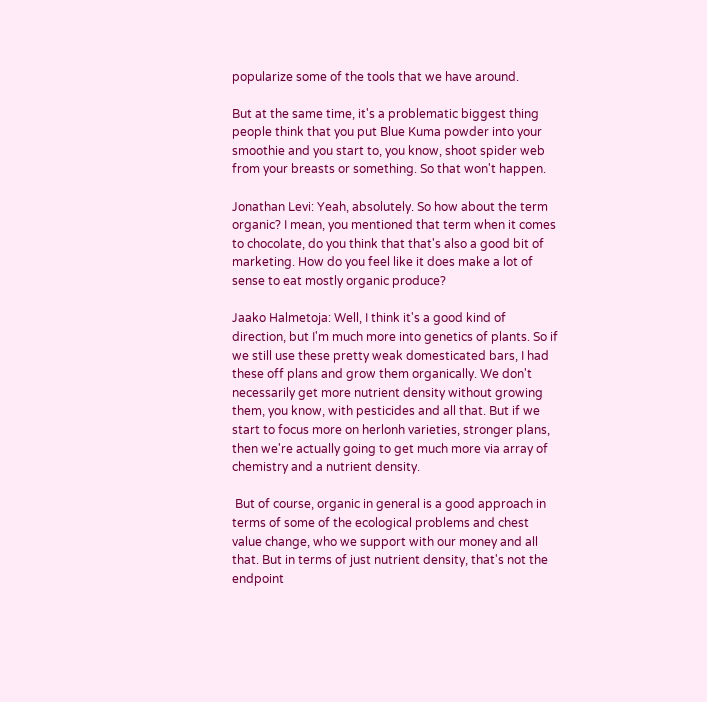popularize some of the tools that we have around.

But at the same time, it's a problematic biggest thing people think that you put Blue Kuma powder into your smoothie and you start to, you know, shoot spider web from your breasts or something. So that won't happen.

Jonathan Levi: Yeah, absolutely. So how about the term organic? I mean, you mentioned that term when it comes to chocolate, do you think that that's also a good bit of marketing. How do you feel like it does make a lot of sense to eat mostly organic produce?

Jaako Halmetoja: Well, I think it's a good kind of direction, but I'm much more into genetics of plants. So if we still use these pretty weak domesticated bars, I had these off plans and grow them organically. We don't necessarily get more nutrient density without growing them, you know, with pesticides and all that. But if we start to focus more on herlonh varieties, stronger plans, then we're actually going to get much more via array of chemistry and a nutrient density.

 But of course, organic in general is a good approach in terms of some of the ecological problems and chest value change, who we support with our money and all that. But in terms of just nutrient density, that's not the endpoint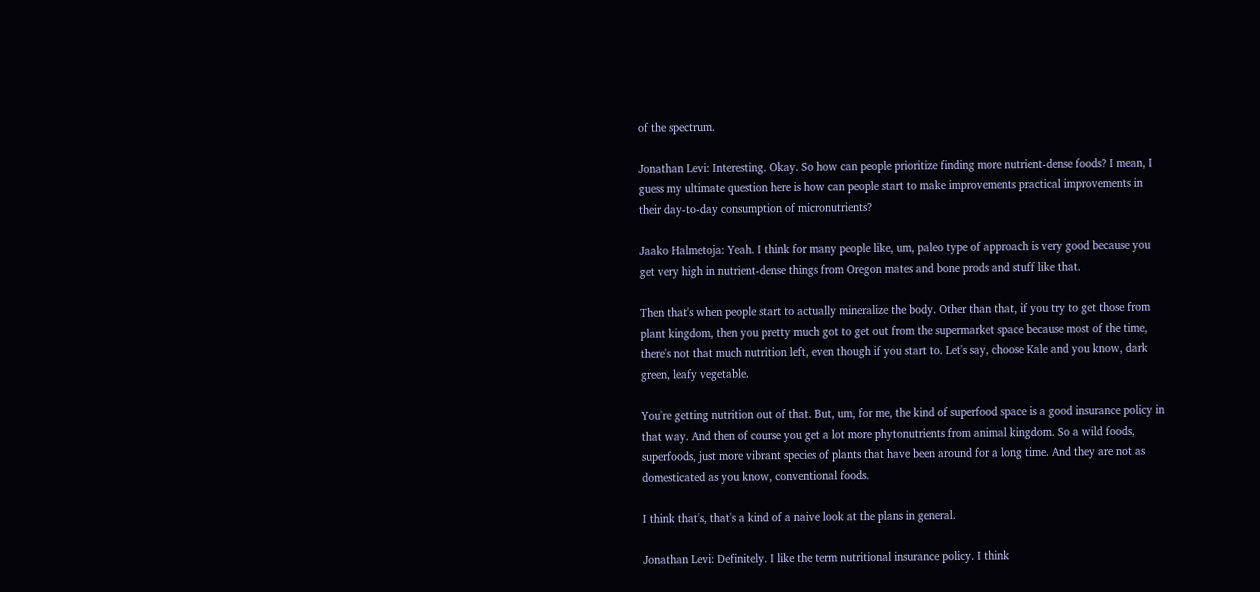of the spectrum.

Jonathan Levi: Interesting. Okay. So how can people prioritize finding more nutrient-dense foods? I mean, I guess my ultimate question here is how can people start to make improvements practical improvements in their day-to-day consumption of micronutrients?

Jaako Halmetoja: Yeah. I think for many people like, um, paleo type of approach is very good because you get very high in nutrient-dense things from Oregon mates and bone prods and stuff like that.

Then that's when people start to actually mineralize the body. Other than that, if you try to get those from plant kingdom, then you pretty much got to get out from the supermarket space because most of the time, there's not that much nutrition left, even though if you start to. Let's say, choose Kale and you know, dark green, leafy vegetable.

You're getting nutrition out of that. But, um, for me, the kind of superfood space is a good insurance policy in that way. And then of course you get a lot more phytonutrients from animal kingdom. So a wild foods, superfoods, just more vibrant species of plants that have been around for a long time. And they are not as domesticated as you know, conventional foods.

I think that's, that's a kind of a naive look at the plans in general.

Jonathan Levi: Definitely. I like the term nutritional insurance policy. I think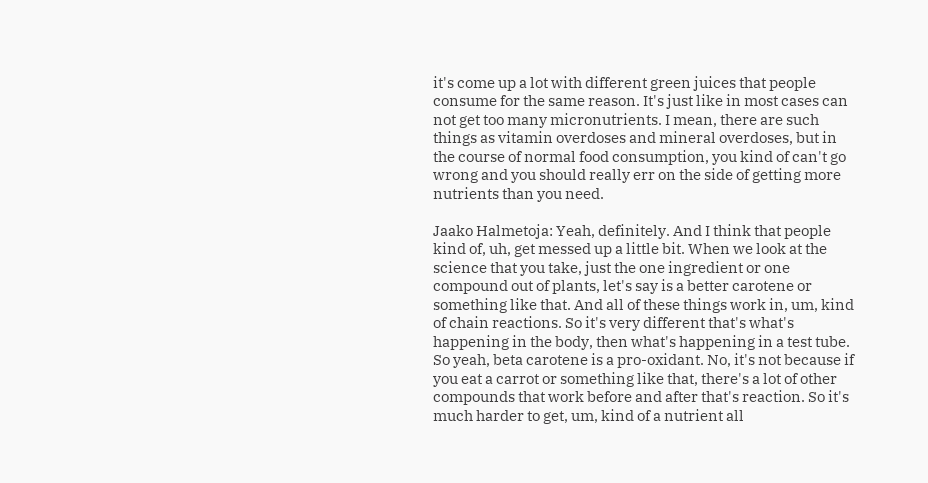it's come up a lot with different green juices that people consume for the same reason. It's just like in most cases can not get too many micronutrients. I mean, there are such things as vitamin overdoses and mineral overdoses, but in the course of normal food consumption, you kind of can't go wrong and you should really err on the side of getting more nutrients than you need.

Jaako Halmetoja: Yeah, definitely. And I think that people kind of, uh, get messed up a little bit. When we look at the science that you take, just the one ingredient or one compound out of plants, let's say is a better carotene or something like that. And all of these things work in, um, kind of chain reactions. So it's very different that's what's happening in the body, then what's happening in a test tube. So yeah, beta carotene is a pro-oxidant. No, it's not because if you eat a carrot or something like that, there's a lot of other compounds that work before and after that's reaction. So it's much harder to get, um, kind of a nutrient all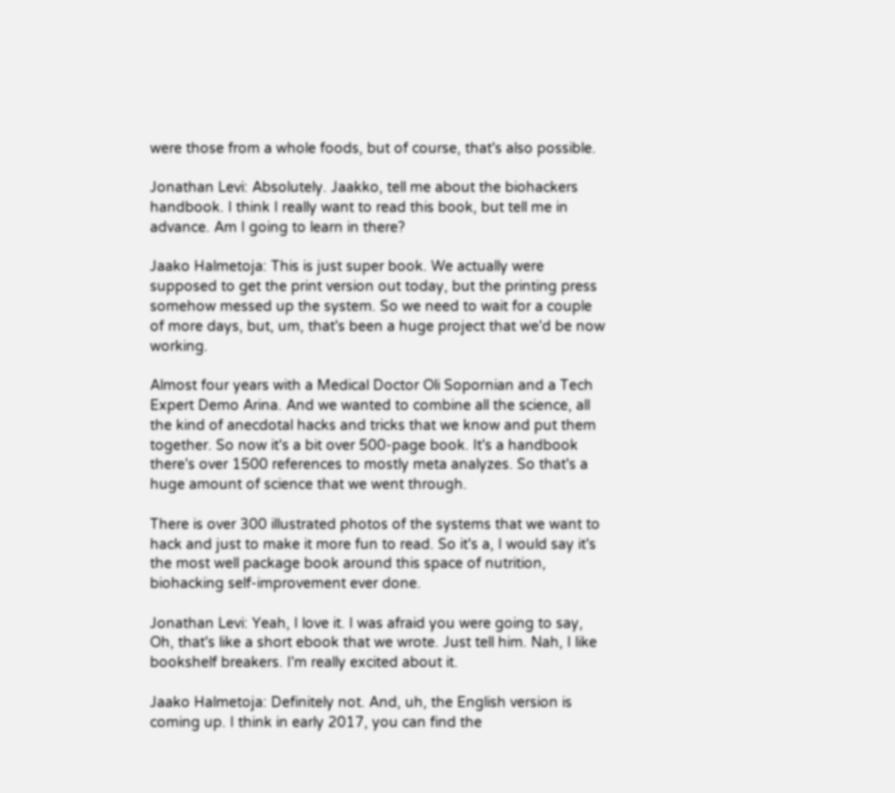were those from a whole foods, but of course, that's also possible.

Jonathan Levi: Absolutely. Jaakko, tell me about the biohackers handbook. I think I really want to read this book, but tell me in advance. Am I going to learn in there?

Jaako Halmetoja: This is just super book. We actually were supposed to get the print version out today, but the printing press somehow messed up the system. So we need to wait for a couple of more days, but, um, that's been a huge project that we'd be now working.

Almost four years with a Medical Doctor Oli Sopornian and a Tech Expert Demo Arina. And we wanted to combine all the science, all the kind of anecdotal hacks and tricks that we know and put them together. So now it's a bit over 500-page book. It's a handbook there's over 1500 references to mostly meta analyzes. So that's a huge amount of science that we went through.

There is over 300 illustrated photos of the systems that we want to hack and just to make it more fun to read. So it's a, I would say it's the most well package book around this space of nutrition, biohacking self-improvement ever done.

Jonathan Levi: Yeah, I love it. I was afraid you were going to say, Oh, that's like a short ebook that we wrote. Just tell him. Nah, I like bookshelf breakers. I'm really excited about it.

Jaako Halmetoja: Definitely not. And, uh, the English version is coming up. I think in early 2017, you can find the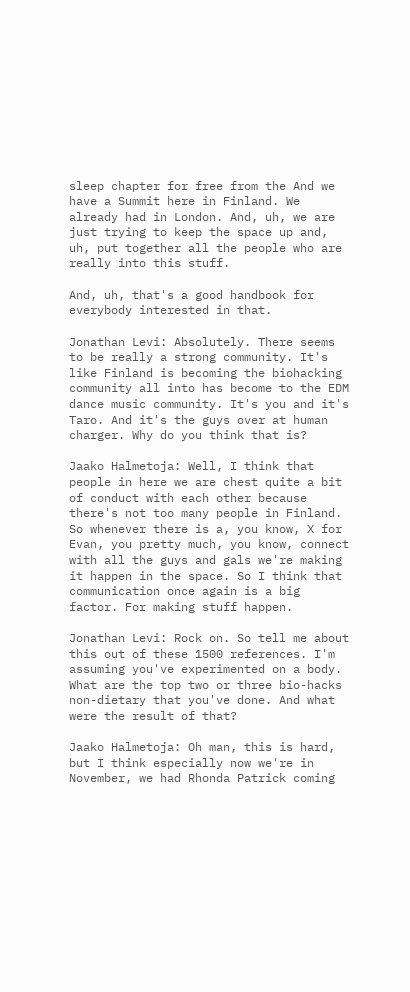sleep chapter for free from the And we have a Summit here in Finland. We already had in London. And, uh, we are just trying to keep the space up and, uh, put together all the people who are really into this stuff.

And, uh, that's a good handbook for everybody interested in that.

Jonathan Levi: Absolutely. There seems to be really a strong community. It's like Finland is becoming the biohacking community all into has become to the EDM dance music community. It's you and it's Taro. And it's the guys over at human charger. Why do you think that is?

Jaako Halmetoja: Well, I think that people in here we are chest quite a bit of conduct with each other because there's not too many people in Finland. So whenever there is a, you know, X for Evan, you pretty much, you know, connect with all the guys and gals we're making it happen in the space. So I think that communication once again is a big factor. For making stuff happen.

Jonathan Levi: Rock on. So tell me about this out of these 1500 references. I'm assuming you've experimented on a body. What are the top two or three bio-hacks non-dietary that you've done. And what were the result of that?

Jaako Halmetoja: Oh man, this is hard, but I think especially now we're in November, we had Rhonda Patrick coming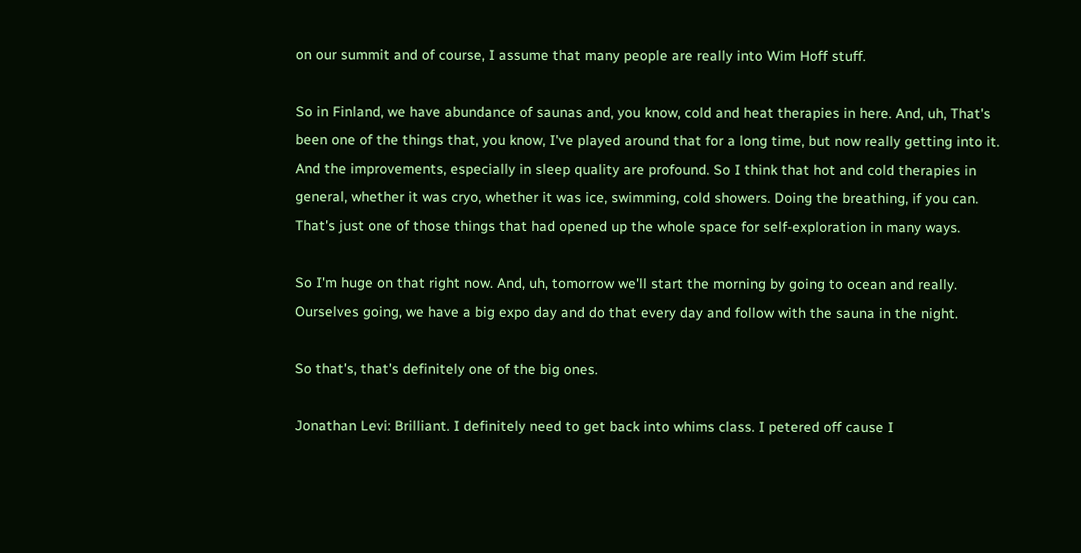on our summit and of course, I assume that many people are really into Wim Hoff stuff.

So in Finland, we have abundance of saunas and, you know, cold and heat therapies in here. And, uh, That's been one of the things that, you know, I've played around that for a long time, but now really getting into it. And the improvements, especially in sleep quality are profound. So I think that hot and cold therapies in general, whether it was cryo, whether it was ice, swimming, cold showers. Doing the breathing, if you can. That's just one of those things that had opened up the whole space for self-exploration in many ways.

So I'm huge on that right now. And, uh, tomorrow we'll start the morning by going to ocean and really. Ourselves going, we have a big expo day and do that every day and follow with the sauna in the night.

So that's, that's definitely one of the big ones.

Jonathan Levi: Brilliant. I definitely need to get back into whims class. I petered off cause I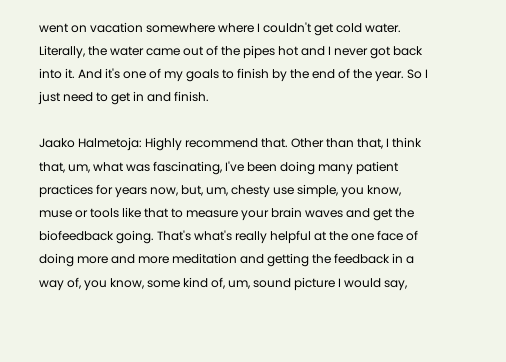went on vacation somewhere where I couldn't get cold water. Literally, the water came out of the pipes hot and I never got back into it. And it's one of my goals to finish by the end of the year. So I just need to get in and finish.

Jaako Halmetoja: Highly recommend that. Other than that, I think that, um, what was fascinating, I've been doing many patient practices for years now, but, um, chesty use simple, you know, muse or tools like that to measure your brain waves and get the biofeedback going. That's what's really helpful at the one face of doing more and more meditation and getting the feedback in a way of, you know, some kind of, um, sound picture I would say,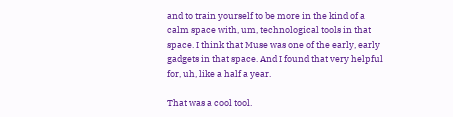and to train yourself to be more in the kind of a calm space with, um, technological tools in that space. I think that Muse was one of the early, early gadgets in that space. And I found that very helpful for, uh, like a half a year.

That was a cool tool.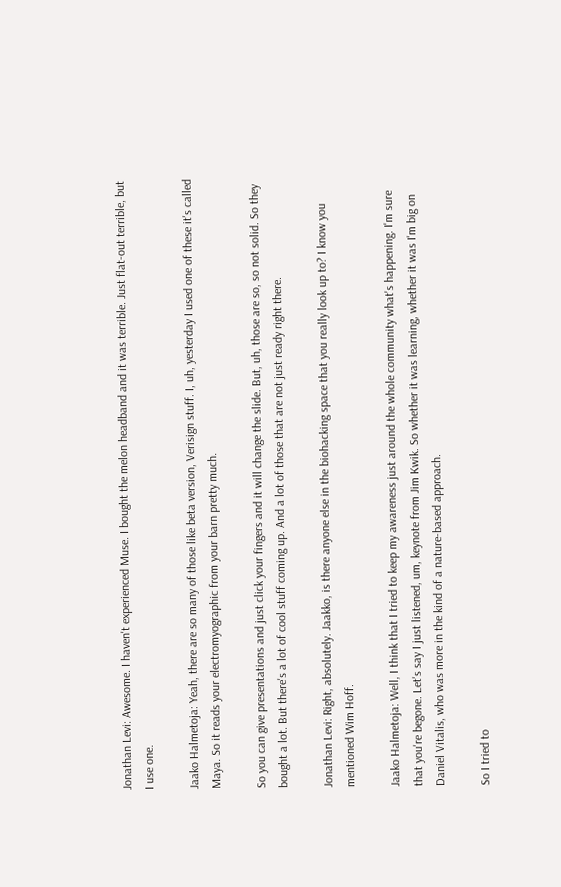Jonathan Levi: Awesome. I haven't experienced Muse. I bought the melon headband and it was terrible. Just flat-out terrible, but I use one.

Jaako Halmetoja: Yeah, there are so many of those like beta version, Verisign stuff. I, uh, yesterday I used one of these it's called Maya. So it reads your electromyographic from your barn pretty much.

So you can give presentations and just click your fingers and it will change the slide. But, uh, those are so, so not solid. So they bought a lot. But there's a lot of cool stuff coming up. And a lot of those that are not just ready right there.

Jonathan Levi: Right, absolutely. Jaakko, is there anyone else in the biohacking space that you really look up to? I know you mentioned Wim Hoff.

Jaako Halmetoja: Well, I think that I tried to keep my awareness just around the whole community what's happening. I'm sure that you're begone. Let's say I just listened, um, keynote from Jim Kwik. So whether it was learning, whether it was I'm big on Daniel Vitalis, who was more in the kind of a nature-based approach.

So I tried to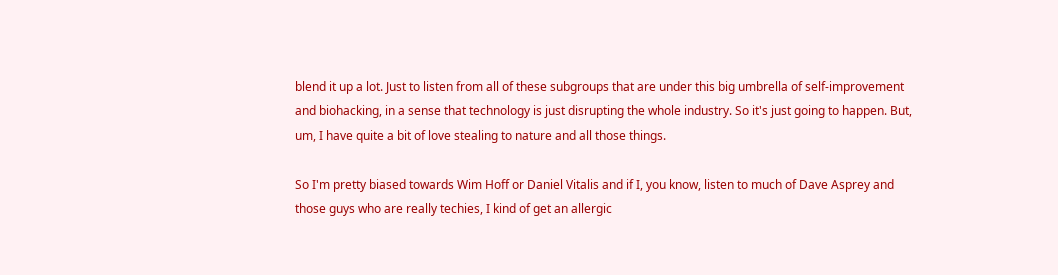blend it up a lot. Just to listen from all of these subgroups that are under this big umbrella of self-improvement and biohacking, in a sense that technology is just disrupting the whole industry. So it's just going to happen. But, um, I have quite a bit of love stealing to nature and all those things.

So I'm pretty biased towards Wim Hoff or Daniel Vitalis and if I, you know, listen to much of Dave Asprey and those guys who are really techies, I kind of get an allergic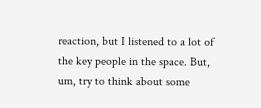reaction, but I listened to a lot of the key people in the space. But, um, try to think about some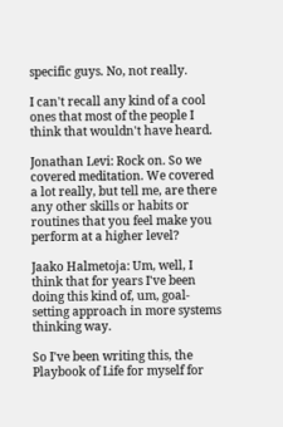specific guys. No, not really.

I can't recall any kind of a cool ones that most of the people I think that wouldn't have heard.

Jonathan Levi: Rock on. So we covered meditation. We covered a lot really, but tell me, are there any other skills or habits or routines that you feel make you perform at a higher level?

Jaako Halmetoja: Um, well, I think that for years I've been doing this kind of, um, goal-setting approach in more systems thinking way.

So I've been writing this, the Playbook of Life for myself for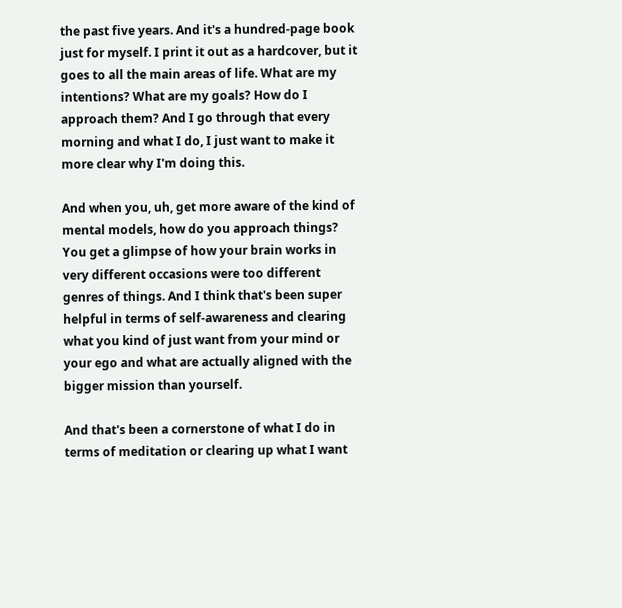the past five years. And it's a hundred-page book just for myself. I print it out as a hardcover, but it goes to all the main areas of life. What are my intentions? What are my goals? How do I approach them? And I go through that every morning and what I do, I just want to make it more clear why I'm doing this.

And when you, uh, get more aware of the kind of mental models, how do you approach things? You get a glimpse of how your brain works in very different occasions were too different genres of things. And I think that's been super helpful in terms of self-awareness and clearing what you kind of just want from your mind or your ego and what are actually aligned with the bigger mission than yourself.

And that's been a cornerstone of what I do in terms of meditation or clearing up what I want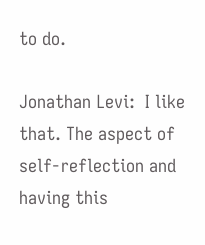to do.

Jonathan Levi:  I like that. The aspect of self-reflection and having this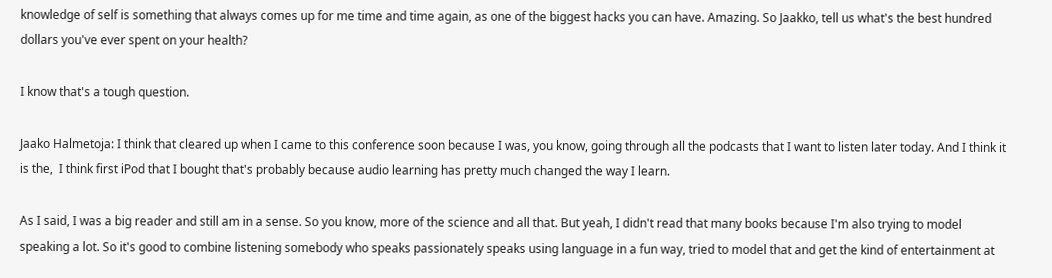knowledge of self is something that always comes up for me time and time again, as one of the biggest hacks you can have. Amazing. So Jaakko, tell us what's the best hundred dollars you've ever spent on your health?

I know that's a tough question.

Jaako Halmetoja: I think that cleared up when I came to this conference soon because I was, you know, going through all the podcasts that I want to listen later today. And I think it is the,  I think first iPod that I bought that's probably because audio learning has pretty much changed the way I learn.

As I said, I was a big reader and still am in a sense. So you know, more of the science and all that. But yeah, I didn't read that many books because I'm also trying to model speaking a lot. So it's good to combine listening somebody who speaks passionately speaks using language in a fun way, tried to model that and get the kind of entertainment at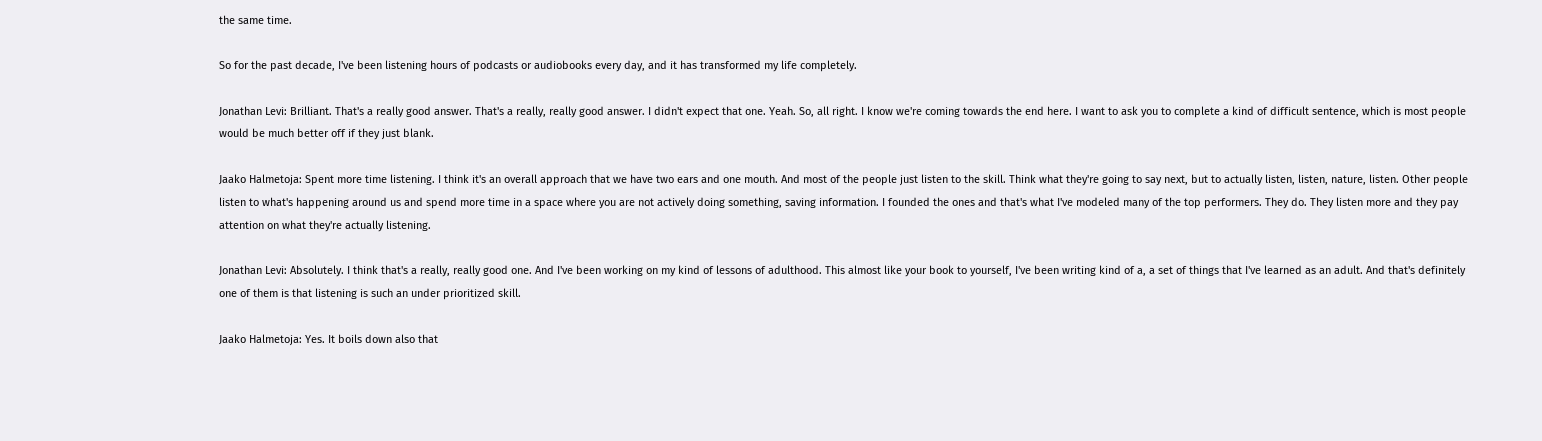the same time.

So for the past decade, I've been listening hours of podcasts or audiobooks every day, and it has transformed my life completely.

Jonathan Levi: Brilliant. That's a really good answer. That's a really, really good answer. I didn't expect that one. Yeah. So, all right. I know we're coming towards the end here. I want to ask you to complete a kind of difficult sentence, which is most people would be much better off if they just blank.

Jaako Halmetoja: Spent more time listening. I think it's an overall approach that we have two ears and one mouth. And most of the people just listen to the skill. Think what they're going to say next, but to actually listen, listen, nature, listen. Other people listen to what's happening around us and spend more time in a space where you are not actively doing something, saving information. I founded the ones and that's what I've modeled many of the top performers. They do. They listen more and they pay attention on what they're actually listening.

Jonathan Levi: Absolutely. I think that's a really, really good one. And I've been working on my kind of lessons of adulthood. This almost like your book to yourself, I've been writing kind of a, a set of things that I've learned as an adult. And that's definitely one of them is that listening is such an under prioritized skill.

Jaako Halmetoja: Yes. It boils down also that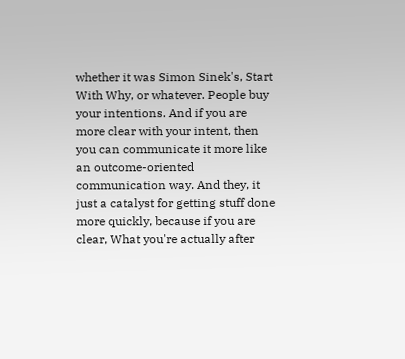whether it was Simon Sinek's, Start With Why, or whatever. People buy your intentions. And if you are more clear with your intent, then you can communicate it more like an outcome-oriented communication way. And they, it just a catalyst for getting stuff done more quickly, because if you are clear, What you're actually after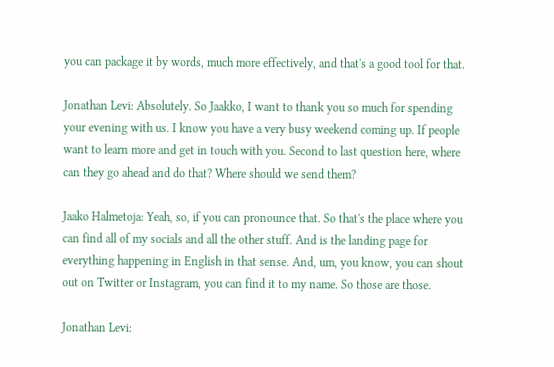you can package it by words, much more effectively, and that's a good tool for that.

Jonathan Levi: Absolutely. So Jaakko, I want to thank you so much for spending your evening with us. I know you have a very busy weekend coming up. If people want to learn more and get in touch with you. Second to last question here, where can they go ahead and do that? Where should we send them?

Jaako Halmetoja: Yeah, so, if you can pronounce that. So that's the place where you can find all of my socials and all the other stuff. And is the landing page for everything happening in English in that sense. And, um, you know, you can shout out on Twitter or Instagram, you can find it to my name. So those are those.

Jonathan Levi: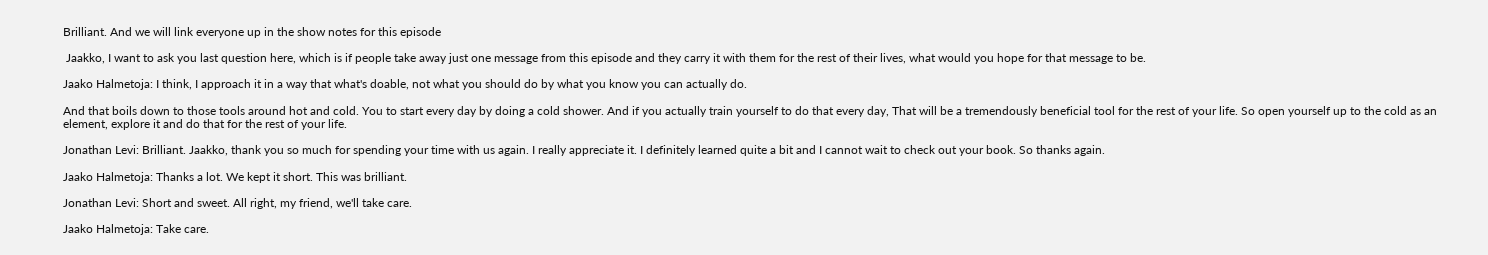Brilliant. And we will link everyone up in the show notes for this episode

 Jaakko, I want to ask you last question here, which is if people take away just one message from this episode and they carry it with them for the rest of their lives, what would you hope for that message to be.

Jaako Halmetoja: I think, I approach it in a way that what's doable, not what you should do by what you know you can actually do.

And that boils down to those tools around hot and cold. You to start every day by doing a cold shower. And if you actually train yourself to do that every day, That will be a tremendously beneficial tool for the rest of your life. So open yourself up to the cold as an element, explore it and do that for the rest of your life.

Jonathan Levi: Brilliant. Jaakko, thank you so much for spending your time with us again. I really appreciate it. I definitely learned quite a bit and I cannot wait to check out your book. So thanks again.

Jaako Halmetoja: Thanks a lot. We kept it short. This was brilliant.

Jonathan Levi: Short and sweet. All right, my friend, we'll take care.

Jaako Halmetoja: Take care.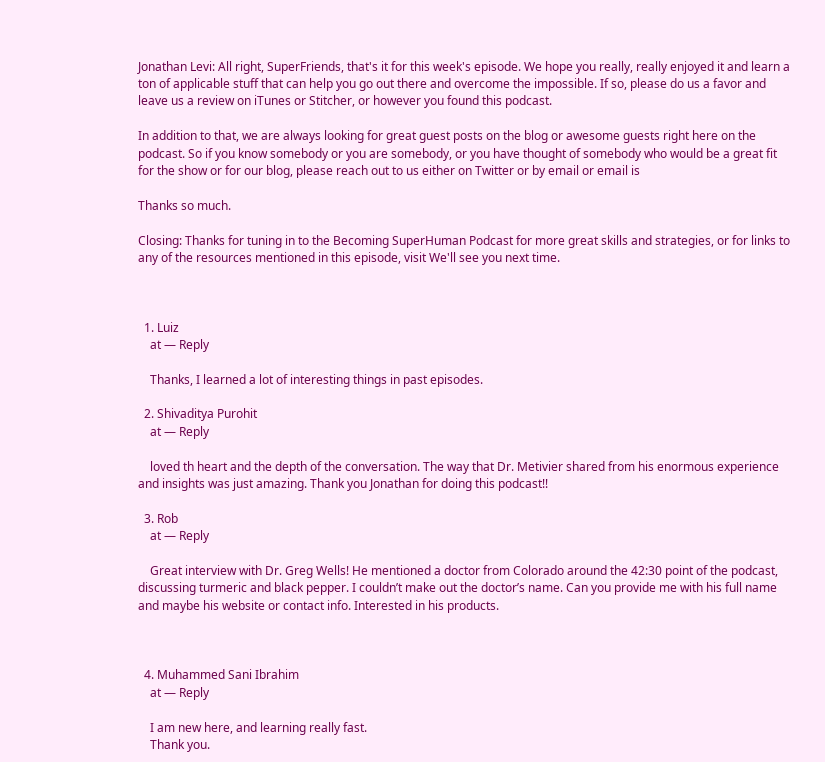Jonathan Levi: All right, SuperFriends, that's it for this week's episode. We hope you really, really enjoyed it and learn a ton of applicable stuff that can help you go out there and overcome the impossible. If so, please do us a favor and leave us a review on iTunes or Stitcher, or however you found this podcast.

In addition to that, we are always looking for great guest posts on the blog or awesome guests right here on the podcast. So if you know somebody or you are somebody, or you have thought of somebody who would be a great fit for the show or for our blog, please reach out to us either on Twitter or by email or email is

Thanks so much.

Closing: Thanks for tuning in to the Becoming SuperHuman Podcast for more great skills and strategies, or for links to any of the resources mentioned in this episode, visit We'll see you next time.



  1. Luiz
    at — Reply

    Thanks, I learned a lot of interesting things in past episodes.

  2. Shivaditya Purohit
    at — Reply

    loved th heart and the depth of the conversation. The way that Dr. Metivier shared from his enormous experience and insights was just amazing. Thank you Jonathan for doing this podcast!!

  3. Rob
    at — Reply

    Great interview with Dr. Greg Wells! He mentioned a doctor from Colorado around the 42:30 point of the podcast, discussing turmeric and black pepper. I couldn’t make out the doctor’s name. Can you provide me with his full name and maybe his website or contact info. Interested in his products.



  4. Muhammed Sani Ibrahim
    at — Reply

    I am new here, and learning really fast.
    Thank you.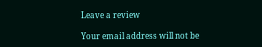Leave a review

Your email address will not be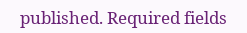published. Required fields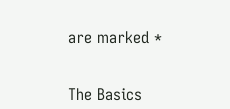are marked *


The Basics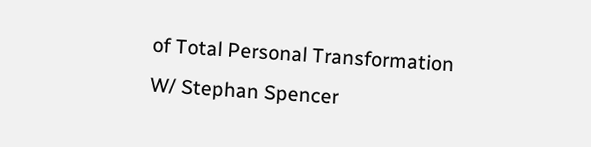of Total Personal Transformation W/ Stephan Spencer